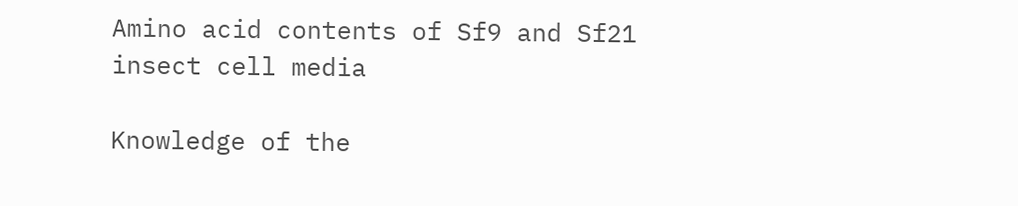Amino acid contents of Sf9 and Sf21 insect cell media

Knowledge of the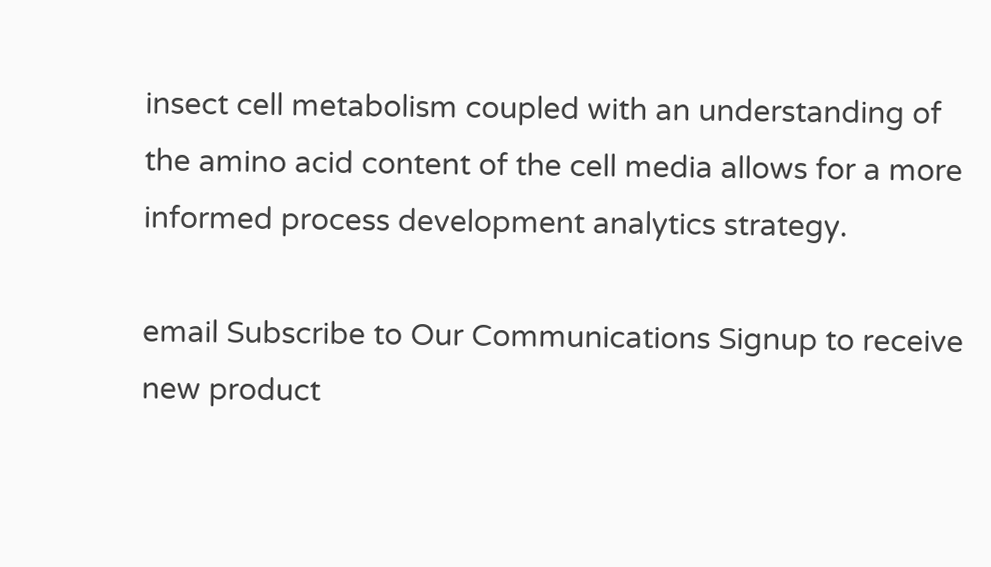insect cell metabolism coupled with an understanding of the amino acid content of the cell media allows for a more informed process development analytics strategy.

email Subscribe to Our Communications Signup to receive new product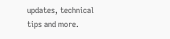updates, technical tips and more.